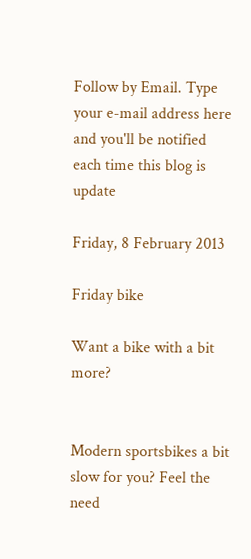Follow by Email. Type your e-mail address here and you'll be notified each time this blog is update

Friday, 8 February 2013

Friday bike

Want a bike with a bit more?


Modern sportsbikes a bit slow for you? Feel the need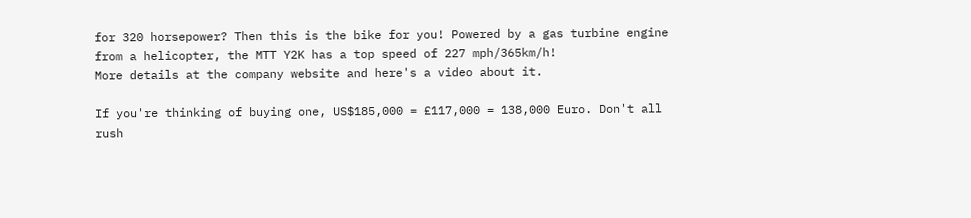for 320 horsepower? Then this is the bike for you! Powered by a gas turbine engine from a helicopter, the MTT Y2K has a top speed of 227 mph/365km/h!
More details at the company website and here's a video about it.

If you're thinking of buying one, US$185,000 = £117,000 = 138,000 Euro. Don't all rush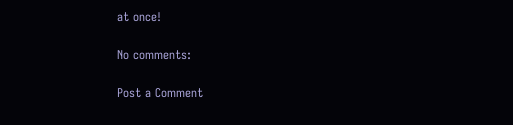at once!

No comments:

Post a Comment